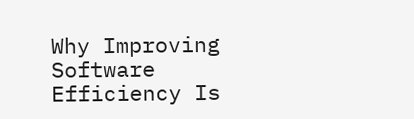Why Improving Software Efficiency Is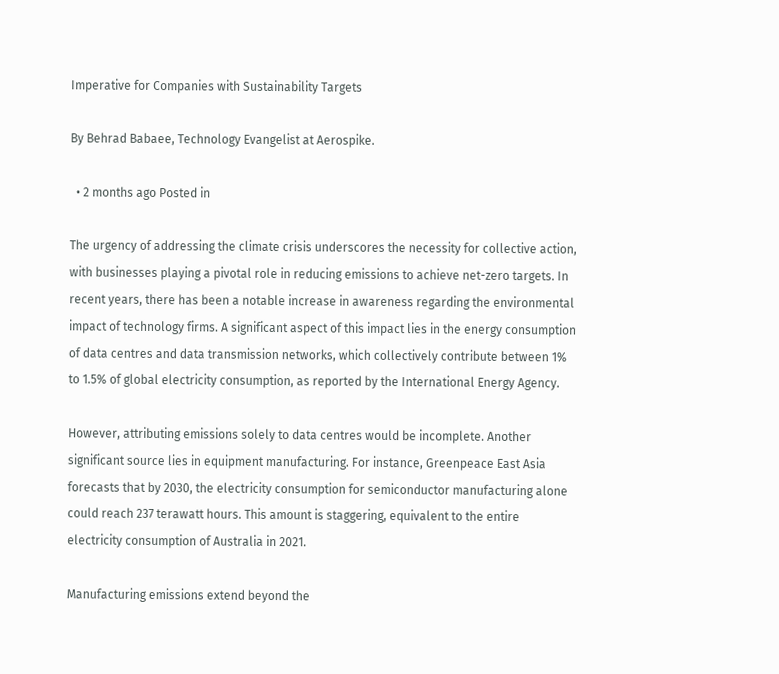Imperative for Companies with Sustainability Targets

By Behrad Babaee, Technology Evangelist at Aerospike.

  • 2 months ago Posted in

The urgency of addressing the climate crisis underscores the necessity for collective action, with businesses playing a pivotal role in reducing emissions to achieve net-zero targets. In recent years, there has been a notable increase in awareness regarding the environmental impact of technology firms. A significant aspect of this impact lies in the energy consumption of data centres and data transmission networks, which collectively contribute between 1% to 1.5% of global electricity consumption, as reported by the International Energy Agency.

However, attributing emissions solely to data centres would be incomplete. Another significant source lies in equipment manufacturing. For instance, Greenpeace East Asia forecasts that by 2030, the electricity consumption for semiconductor manufacturing alone could reach 237 terawatt hours. This amount is staggering, equivalent to the entire electricity consumption of Australia in 2021.

Manufacturing emissions extend beyond the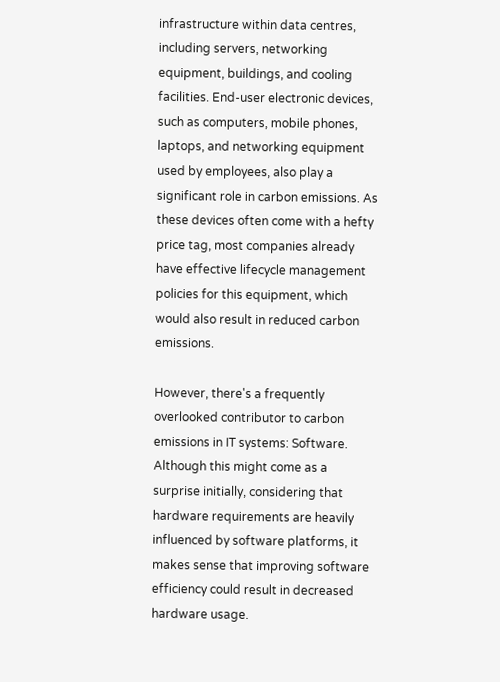infrastructure within data centres, including servers, networking equipment, buildings, and cooling facilities. End-user electronic devices, such as computers, mobile phones, laptops, and networking equipment used by employees, also play a significant role in carbon emissions. As these devices often come with a hefty price tag, most companies already have effective lifecycle management policies for this equipment, which would also result in reduced carbon emissions.

However, there's a frequently overlooked contributor to carbon emissions in IT systems: Software. Although this might come as a surprise initially, considering that hardware requirements are heavily influenced by software platforms, it makes sense that improving software efficiency could result in decreased hardware usage.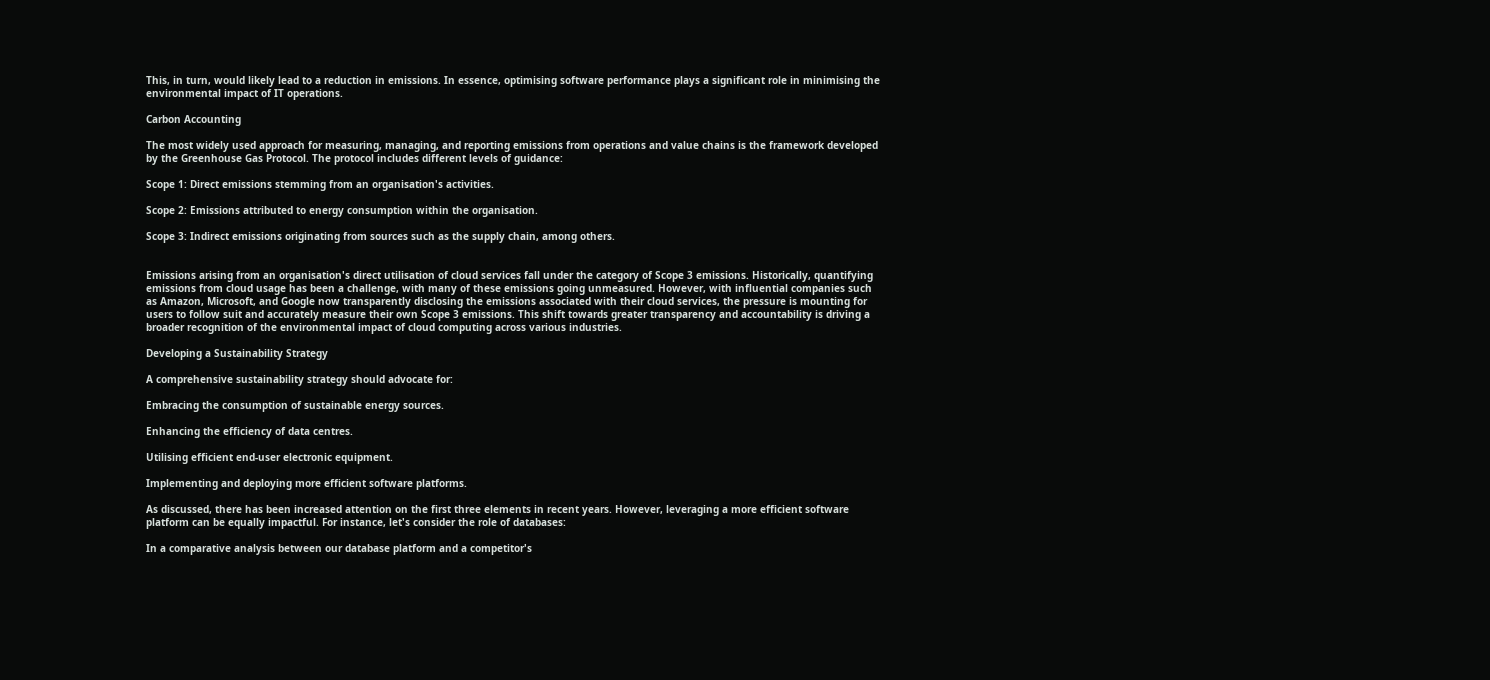This, in turn, would likely lead to a reduction in emissions. In essence, optimising software performance plays a significant role in minimising the environmental impact of IT operations.

Carbon Accounting

The most widely used approach for measuring, managing, and reporting emissions from operations and value chains is the framework developed by the Greenhouse Gas Protocol. The protocol includes different levels of guidance:

Scope 1: Direct emissions stemming from an organisation's activities.

Scope 2: Emissions attributed to energy consumption within the organisation.

Scope 3: Indirect emissions originating from sources such as the supply chain, among others.


Emissions arising from an organisation's direct utilisation of cloud services fall under the category of Scope 3 emissions. Historically, quantifying emissions from cloud usage has been a challenge, with many of these emissions going unmeasured. However, with influential companies such as Amazon, Microsoft, and Google now transparently disclosing the emissions associated with their cloud services, the pressure is mounting for users to follow suit and accurately measure their own Scope 3 emissions. This shift towards greater transparency and accountability is driving a broader recognition of the environmental impact of cloud computing across various industries.

Developing a Sustainability Strategy

A comprehensive sustainability strategy should advocate for:

Embracing the consumption of sustainable energy sources.

Enhancing the efficiency of data centres.

Utilising efficient end-user electronic equipment.

Implementing and deploying more efficient software platforms.

As discussed, there has been increased attention on the first three elements in recent years. However, leveraging a more efficient software platform can be equally impactful. For instance, let's consider the role of databases:

In a comparative analysis between our database platform and a competitor's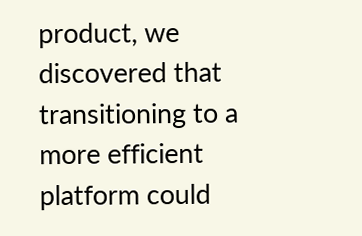product, we discovered that transitioning to a more efficient platform could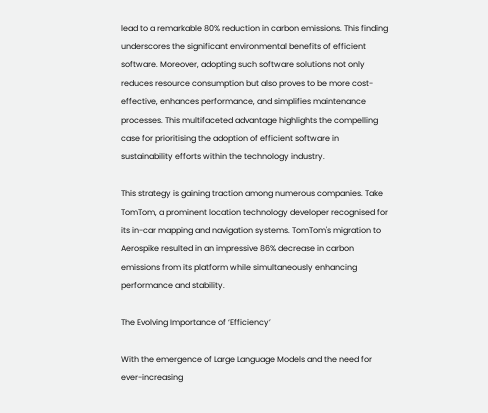lead to a remarkable 80% reduction in carbon emissions. This finding underscores the significant environmental benefits of efficient software. Moreover, adopting such software solutions not only reduces resource consumption but also proves to be more cost-effective, enhances performance, and simplifies maintenance processes. This multifaceted advantage highlights the compelling case for prioritising the adoption of efficient software in sustainability efforts within the technology industry.

This strategy is gaining traction among numerous companies. Take TomTom, a prominent location technology developer recognised for its in-car mapping and navigation systems. TomTom's migration to Aerospike resulted in an impressive 86% decrease in carbon emissions from its platform while simultaneously enhancing performance and stability.

The Evolving Importance of ‘Efficiency’

With the emergence of Large Language Models and the need for ever-increasing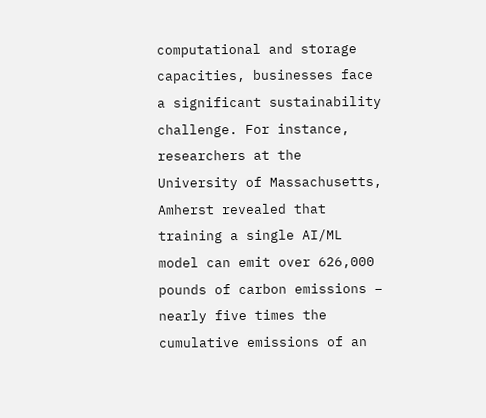computational and storage capacities, businesses face a significant sustainability challenge. For instance, researchers at the University of Massachusetts, Amherst revealed that training a single AI/ML model can emit over 626,000 pounds of carbon emissions – nearly five times the cumulative emissions of an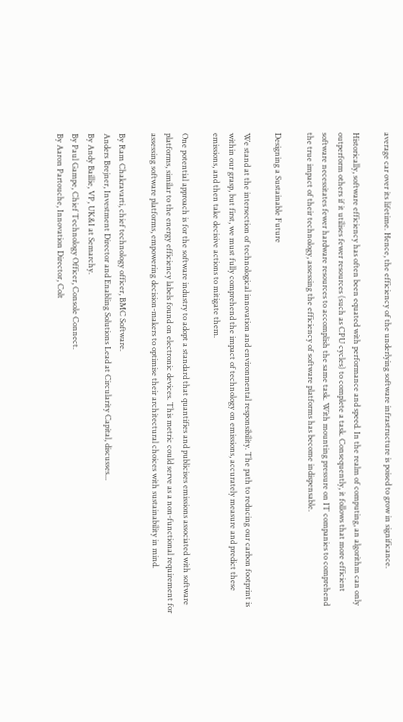average car over its lifetime. Hence, the efficiency of the underlying software infrastructure is poised to grow in significance.

Historically, software efficiency has often been equated with performance and speed. In the realm of computing, an algorithm can only outperform others if it utilises fewer resources (such as CPU cycles) to complete a task. Consequently, it follows that more efficient software necessitates fewer hardware resources to accomplish the same task. With mounting pressure on IT companies to comprehend the true impact of their technology, assessing the efficiency of software platforms has become indispensable.

Designing a Sustainable Future

We stand at the intersection of technological innovation and environmental responsibility. The path to reducing our carbon footprint is within our grasp, but first, we must fully comprehend the impact of technology on emissions, accurately measure and predict these emissions, and then take decisive actions to mitigate them.

One potential approach is for the software industry to adopt a standard that quantifies and publicises emissions associated with software platforms, similar to the energy efficiency labels found on electronic devices. This metric could serve as a non-functional requirement for assessing software platforms, empowering decision-makers to optimise their architectural choices with sustainability in mind.

By Ram Chakravarti, chief technology officer, BMC Software.
Anders Brejner, Investment Director and Enabling Solutions Lead at Circularity Capital, discusses...
By Andy Baillie, VP, UK&I at Semarchy.
By Paul Gampe, Chief Technology Officer, Console Connect.
By Aaron Partouche, Innovation Director, Colt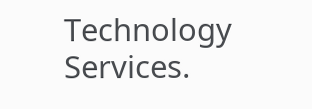Technology Services.